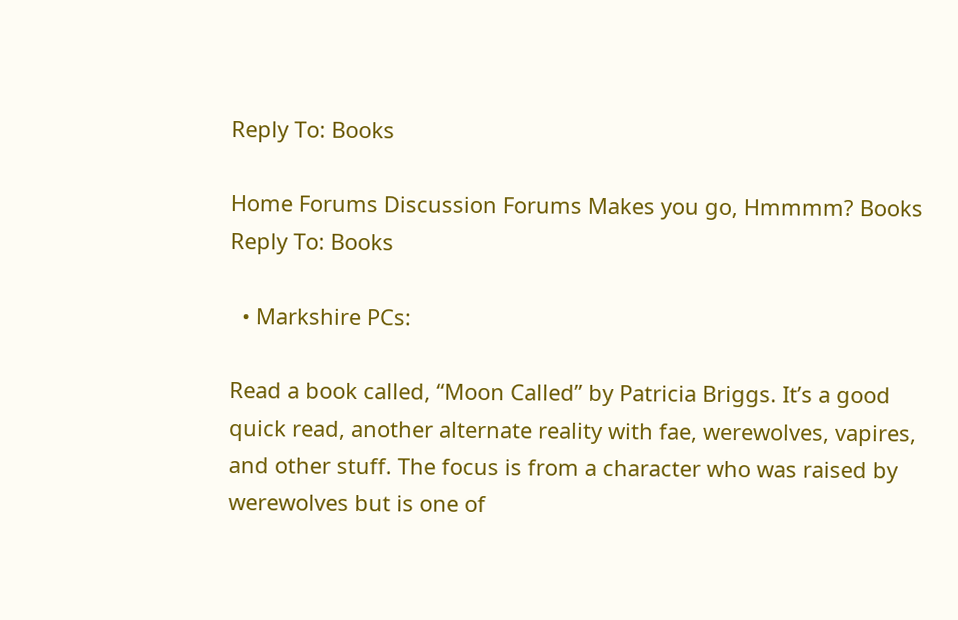Reply To: Books

Home Forums Discussion Forums Makes you go, Hmmmm? Books Reply To: Books

  • Markshire PCs:

Read a book called, “Moon Called” by Patricia Briggs. It’s a good quick read, another alternate reality with fae, werewolves, vapires, and other stuff. The focus is from a character who was raised by werewolves but is one of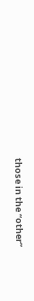those in the “other”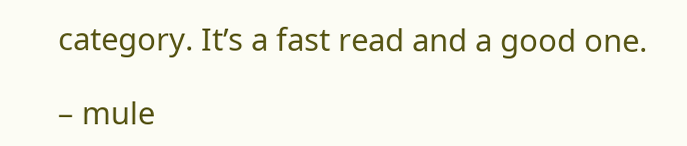category. It’s a fast read and a good one.

– mule